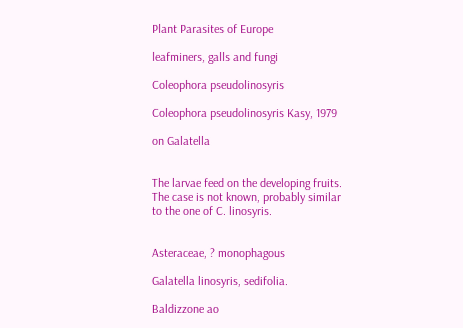Plant Parasites of Europe

leafminers, galls and fungi

Coleophora pseudolinosyris

Coleophora pseudolinosyris Kasy, 1979

on Galatella


The larvae feed on the developing fruits. The case is not known, probably similar to the one of C. linosyris.


Asteraceae, ? monophagous

Galatella linosyris, sedifolia.

Baldizzone ao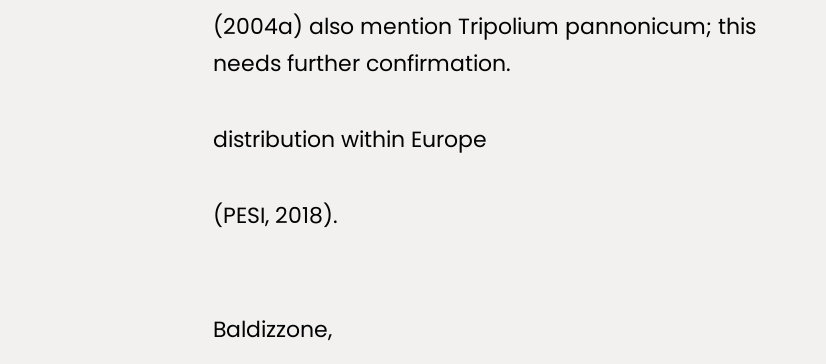(2004a) also mention Tripolium pannonicum; this needs further confirmation.

distribution within Europe

(PESI, 2018).


Baldizzone,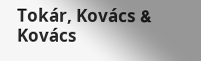Tokár, Kovács & Kovács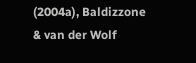(2004a), Baldizzone & van der Wolf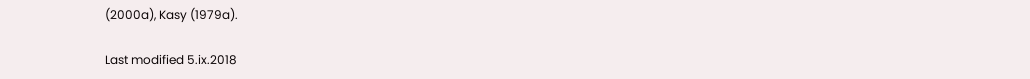(2000a), Kasy (1979a).

Last modified 5.ix.2018